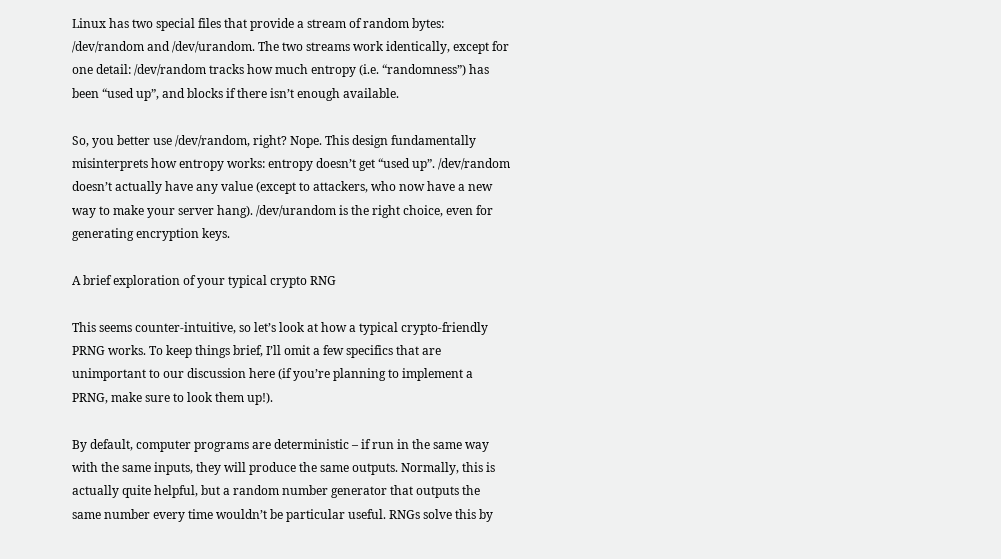Linux has two special files that provide a stream of random bytes: /dev/random and /dev/urandom. The two streams work identically, except for one detail: /dev/random tracks how much entropy (i.e. “randomness”) has been “used up”, and blocks if there isn’t enough available.

So, you better use /dev/random, right? Nope. This design fundamentally misinterprets how entropy works: entropy doesn’t get “used up”. /dev/random doesn’t actually have any value (except to attackers, who now have a new way to make your server hang). /dev/urandom is the right choice, even for generating encryption keys.

A brief exploration of your typical crypto RNG

This seems counter-intuitive, so let’s look at how a typical crypto-friendly PRNG works. To keep things brief, I’ll omit a few specifics that are unimportant to our discussion here (if you’re planning to implement a PRNG, make sure to look them up!).

By default, computer programs are deterministic – if run in the same way with the same inputs, they will produce the same outputs. Normally, this is actually quite helpful, but a random number generator that outputs the same number every time wouldn’t be particular useful. RNGs solve this by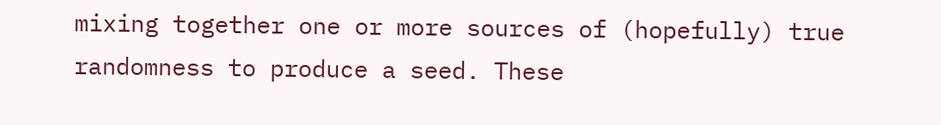mixing together one or more sources of (hopefully) true randomness to produce a seed. These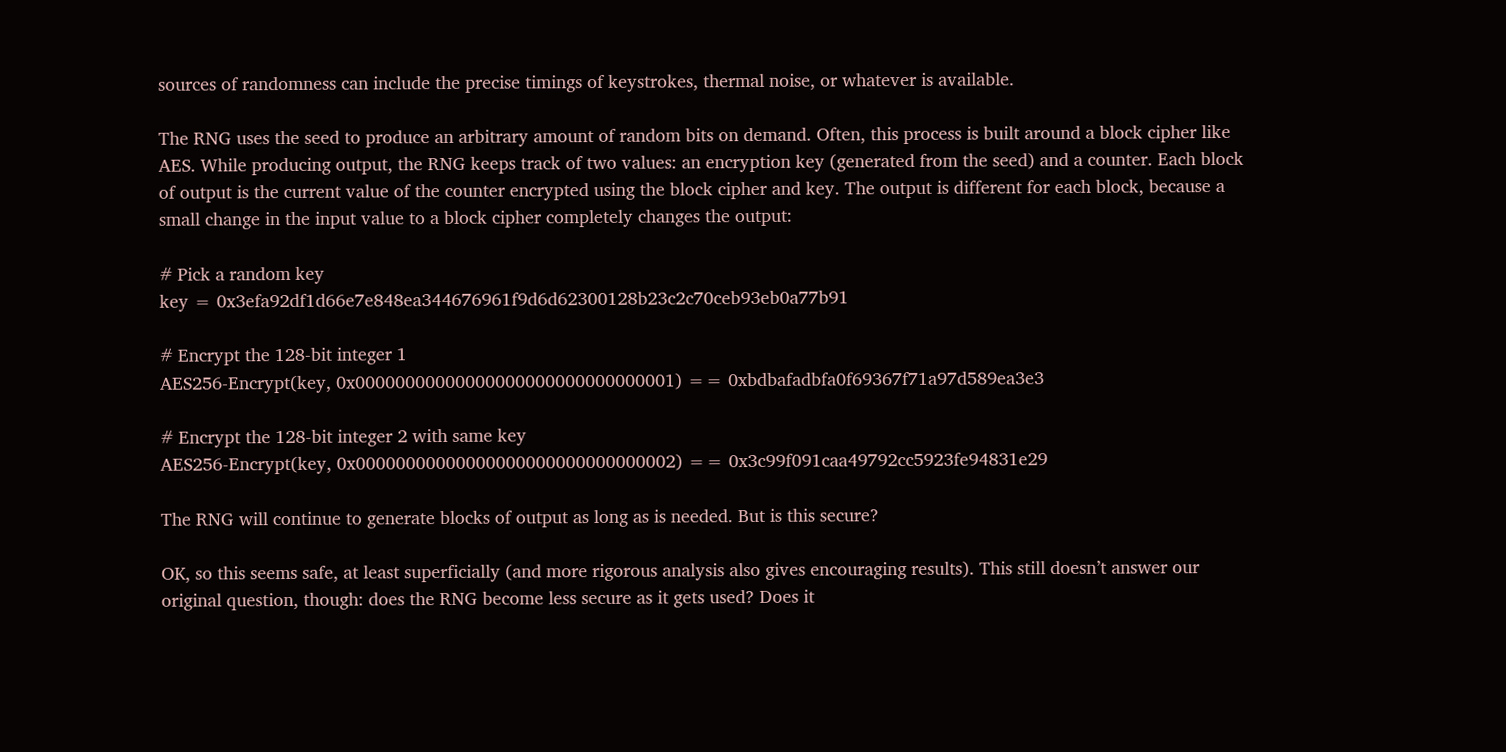sources of randomness can include the precise timings of keystrokes, thermal noise, or whatever is available.

The RNG uses the seed to produce an arbitrary amount of random bits on demand. Often, this process is built around a block cipher like AES. While producing output, the RNG keeps track of two values: an encryption key (generated from the seed) and a counter. Each block of output is the current value of the counter encrypted using the block cipher and key. The output is different for each block, because a small change in the input value to a block cipher completely changes the output:

# Pick a random key
key = 0x3efa92df1d66e7e848ea344676961f9d6d62300128b23c2c70ceb93eb0a77b91

# Encrypt the 128-bit integer 1
AES256-Encrypt(key, 0x00000000000000000000000000000001) == 0xbdbafadbfa0f69367f71a97d589ea3e3

# Encrypt the 128-bit integer 2 with same key
AES256-Encrypt(key, 0x00000000000000000000000000000002) == 0x3c99f091caa49792cc5923fe94831e29

The RNG will continue to generate blocks of output as long as is needed. But is this secure?

OK, so this seems safe, at least superficially (and more rigorous analysis also gives encouraging results). This still doesn’t answer our original question, though: does the RNG become less secure as it gets used? Does it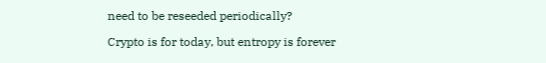need to be reseeded periodically?

Crypto is for today, but entropy is forever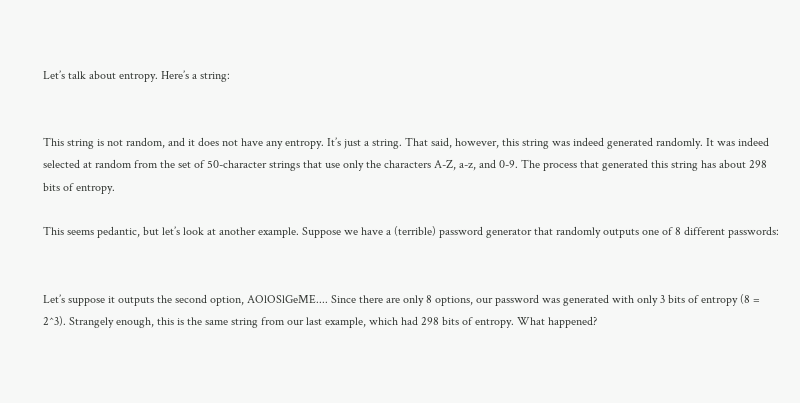Let’s talk about entropy. Here’s a string:


This string is not random, and it does not have any entropy. It’s just a string. That said, however, this string was indeed generated randomly. It was indeed selected at random from the set of 50-character strings that use only the characters A-Z, a-z, and 0-9. The process that generated this string has about 298 bits of entropy.

This seems pedantic, but let’s look at another example. Suppose we have a (terrible) password generator that randomly outputs one of 8 different passwords:


Let’s suppose it outputs the second option, AOlOSlGeME.... Since there are only 8 options, our password was generated with only 3 bits of entropy (8 = 2^3). Strangely enough, this is the same string from our last example, which had 298 bits of entropy. What happened?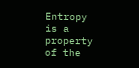Entropy is a property of the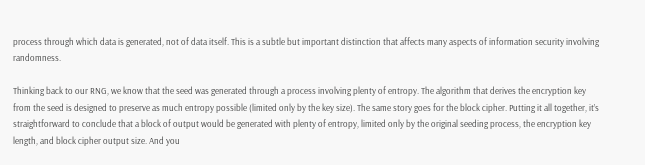process through which data is generated, not of data itself. This is a subtle but important distinction that affects many aspects of information security involving randomness.

Thinking back to our RNG, we know that the seed was generated through a process involving plenty of entropy. The algorithm that derives the encryption key from the seed is designed to preserve as much entropy possible (limited only by the key size). The same story goes for the block cipher. Putting it all together, it’s straightforward to conclude that a block of output would be generated with plenty of entropy, limited only by the original seeding process, the encryption key length, and block cipher output size. And you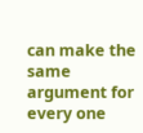can make the same argument for every one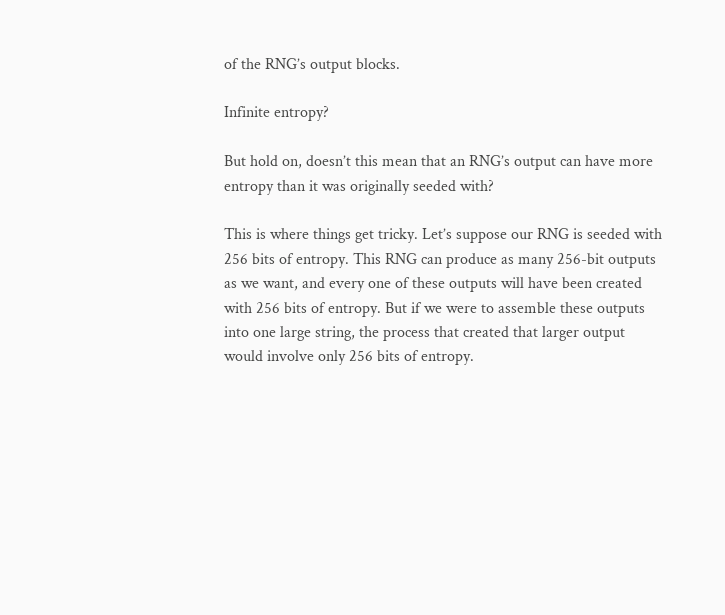of the RNG’s output blocks.

Infinite entropy?

But hold on, doesn’t this mean that an RNG’s output can have more entropy than it was originally seeded with?

This is where things get tricky. Let’s suppose our RNG is seeded with 256 bits of entropy. This RNG can produce as many 256-bit outputs as we want, and every one of these outputs will have been created with 256 bits of entropy. But if we were to assemble these outputs into one large string, the process that created that larger output would involve only 256 bits of entropy.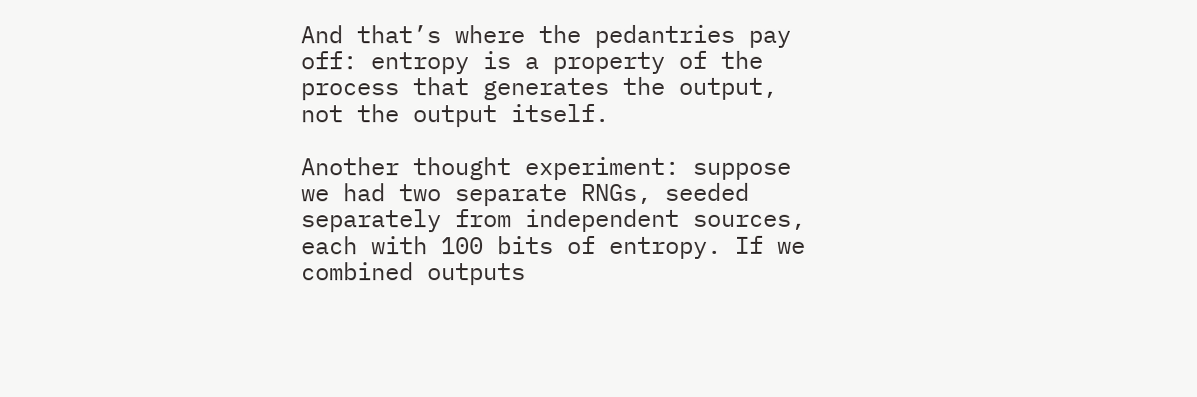And that’s where the pedantries pay off: entropy is a property of the process that generates the output, not the output itself.

Another thought experiment: suppose we had two separate RNGs, seeded separately from independent sources, each with 100 bits of entropy. If we combined outputs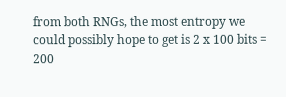from both RNGs, the most entropy we could possibly hope to get is 2 x 100 bits = 200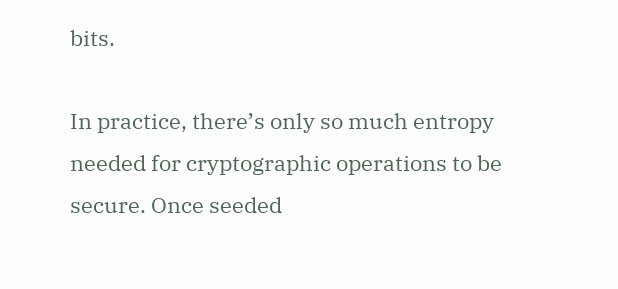bits.

In practice, there’s only so much entropy needed for cryptographic operations to be secure. Once seeded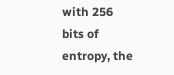with 256 bits of entropy, the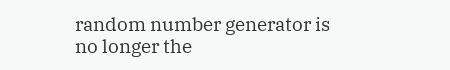random number generator is no longer the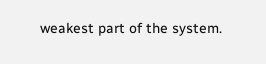weakest part of the system.